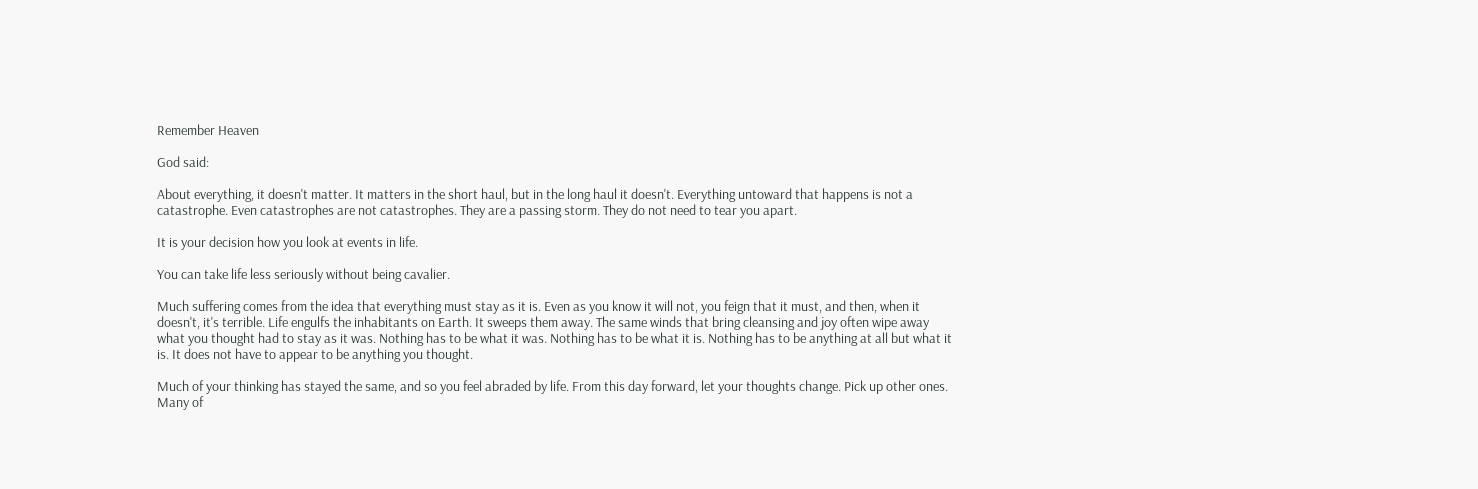Remember Heaven

God said:

About everything, it doesn't matter. It matters in the short haul, but in the long haul it doesn't. Everything untoward that happens is not a catastrophe. Even catastrophes are not catastrophes. They are a passing storm. They do not need to tear you apart.

It is your decision how you look at events in life.

You can take life less seriously without being cavalier.

Much suffering comes from the idea that everything must stay as it is. Even as you know it will not, you feign that it must, and then, when it doesn't, it's terrible. Life engulfs the inhabitants on Earth. It sweeps them away. The same winds that bring cleansing and joy often wipe away what you thought had to stay as it was. Nothing has to be what it was. Nothing has to be what it is. Nothing has to be anything at all but what it is. It does not have to appear to be anything you thought.

Much of your thinking has stayed the same, and so you feel abraded by life. From this day forward, let your thoughts change. Pick up other ones. Many of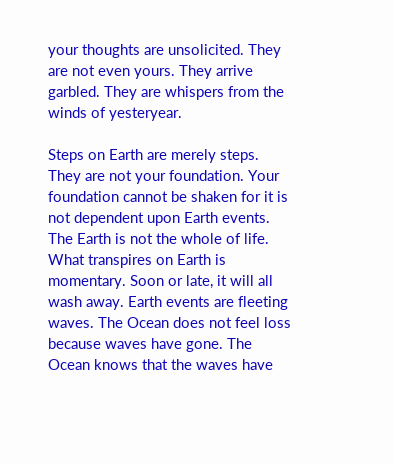your thoughts are unsolicited. They are not even yours. They arrive garbled. They are whispers from the winds of yesteryear.

Steps on Earth are merely steps. They are not your foundation. Your foundation cannot be shaken for it is not dependent upon Earth events. The Earth is not the whole of life. What transpires on Earth is momentary. Soon or late, it will all wash away. Earth events are fleeting waves. The Ocean does not feel loss because waves have gone. The Ocean knows that the waves have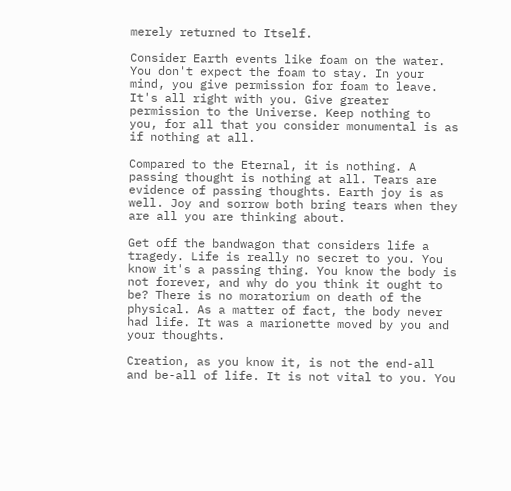merely returned to Itself.

Consider Earth events like foam on the water. You don't expect the foam to stay. In your mind, you give permission for foam to leave. It's all right with you. Give greater permission to the Universe. Keep nothing to you, for all that you consider monumental is as if nothing at all.

Compared to the Eternal, it is nothing. A passing thought is nothing at all. Tears are evidence of passing thoughts. Earth joy is as well. Joy and sorrow both bring tears when they are all you are thinking about.

Get off the bandwagon that considers life a tragedy. Life is really no secret to you. You know it's a passing thing. You know the body is not forever, and why do you think it ought to be? There is no moratorium on death of the physical. As a matter of fact, the body never had life. It was a marionette moved by you and your thoughts.

Creation, as you know it, is not the end-all and be-all of life. It is not vital to you. You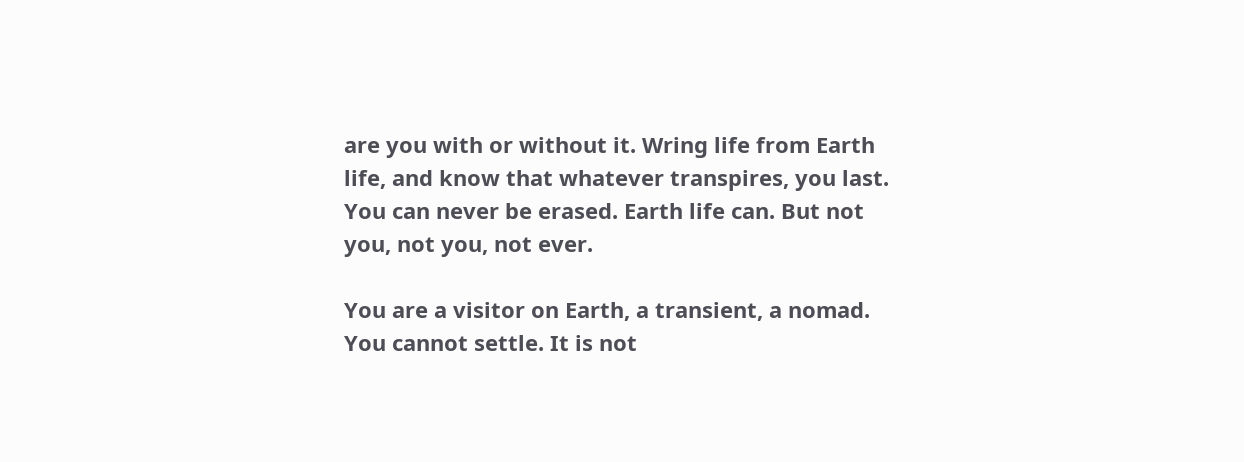are you with or without it. Wring life from Earth life, and know that whatever transpires, you last. You can never be erased. Earth life can. But not you, not you, not ever.

You are a visitor on Earth, a transient, a nomad. You cannot settle. It is not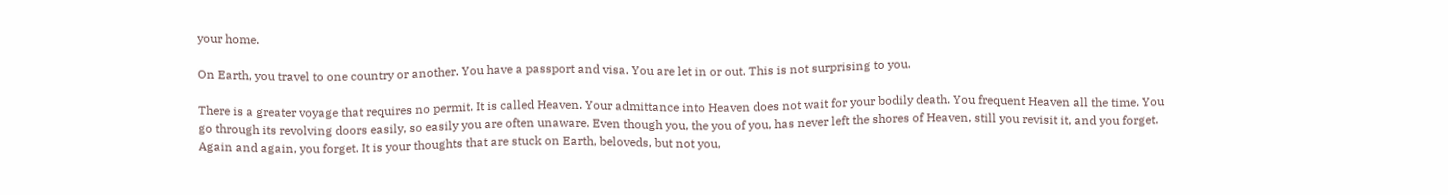your home.

On Earth, you travel to one country or another. You have a passport and visa. You are let in or out. This is not surprising to you.

There is a greater voyage that requires no permit. It is called Heaven. Your admittance into Heaven does not wait for your bodily death. You frequent Heaven all the time. You go through its revolving doors easily, so easily you are often unaware. Even though you, the you of you, has never left the shores of Heaven, still you revisit it, and you forget. Again and again, you forget. It is your thoughts that are stuck on Earth, beloveds, but not you,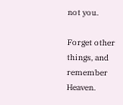not you.

Forget other things, and remember Heaven.